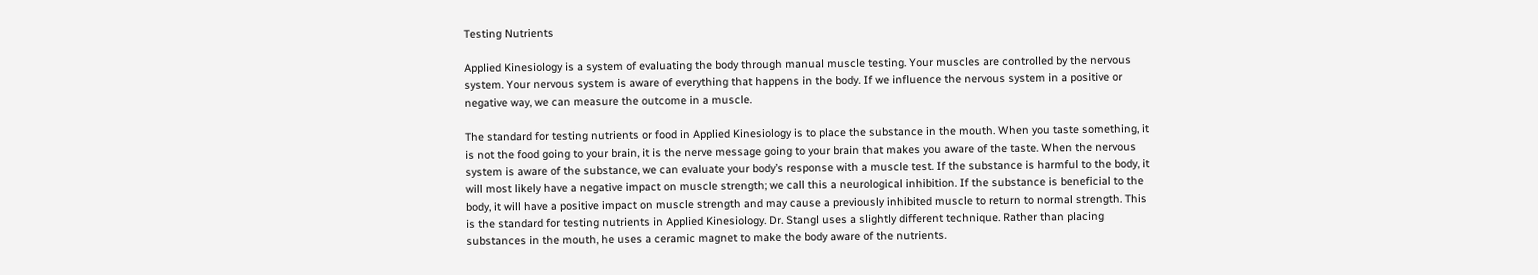Testing Nutrients

Applied Kinesiology is a system of evaluating the body through manual muscle testing. Your muscles are controlled by the nervous system. Your nervous system is aware of everything that happens in the body. If we influence the nervous system in a positive or negative way, we can measure the outcome in a muscle.

The standard for testing nutrients or food in Applied Kinesiology is to place the substance in the mouth. When you taste something, it is not the food going to your brain, it is the nerve message going to your brain that makes you aware of the taste. When the nervous system is aware of the substance, we can evaluate your body’s response with a muscle test. If the substance is harmful to the body, it will most likely have a negative impact on muscle strength; we call this a neurological inhibition. If the substance is beneficial to the body, it will have a positive impact on muscle strength and may cause a previously inhibited muscle to return to normal strength. This is the standard for testing nutrients in Applied Kinesiology. Dr. Stangl uses a slightly different technique. Rather than placing substances in the mouth, he uses a ceramic magnet to make the body aware of the nutrients.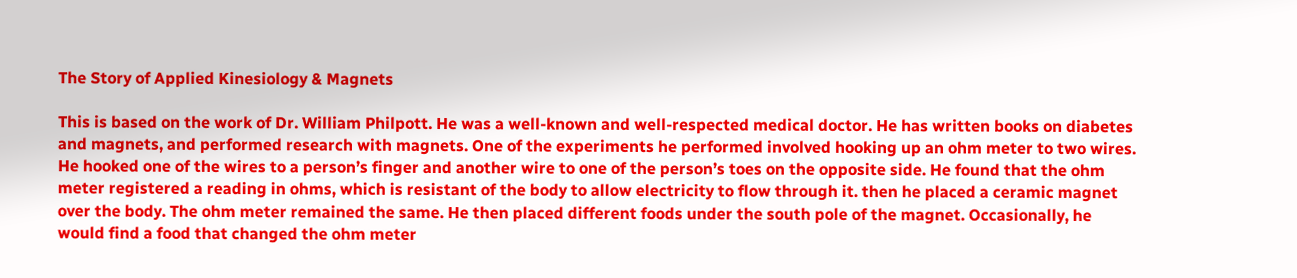The Story of Applied Kinesiology & Magnets

This is based on the work of Dr. William Philpott. He was a well-known and well-respected medical doctor. He has written books on diabetes and magnets, and performed research with magnets. One of the experiments he performed involved hooking up an ohm meter to two wires. He hooked one of the wires to a person’s finger and another wire to one of the person’s toes on the opposite side. He found that the ohm meter registered a reading in ohms, which is resistant of the body to allow electricity to flow through it. then he placed a ceramic magnet over the body. The ohm meter remained the same. He then placed different foods under the south pole of the magnet. Occasionally, he would find a food that changed the ohm meter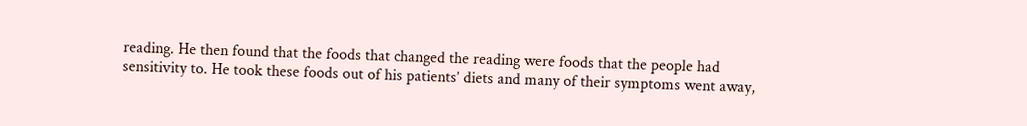reading. He then found that the foods that changed the reading were foods that the people had sensitivity to. He took these foods out of his patients’ diets and many of their symptoms went away,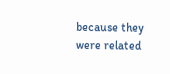because they were related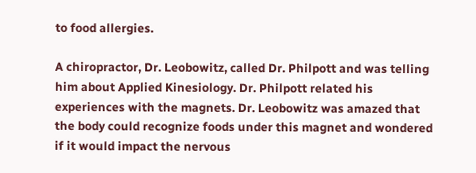to food allergies.

A chiropractor, Dr. Leobowitz, called Dr. Philpott and was telling him about Applied Kinesiology. Dr. Philpott related his experiences with the magnets. Dr. Leobowitz was amazed that the body could recognize foods under this magnet and wondered if it would impact the nervous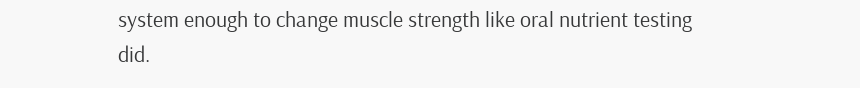system enough to change muscle strength like oral nutrient testing did.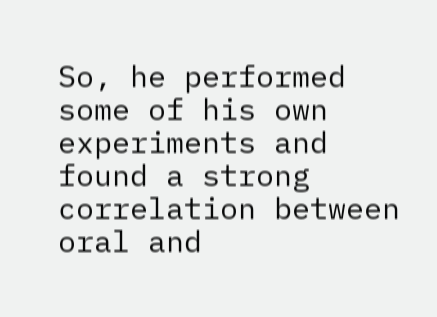So, he performed some of his own experiments and found a strong correlation between oral and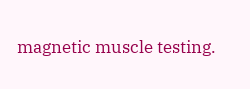magnetic muscle testing.